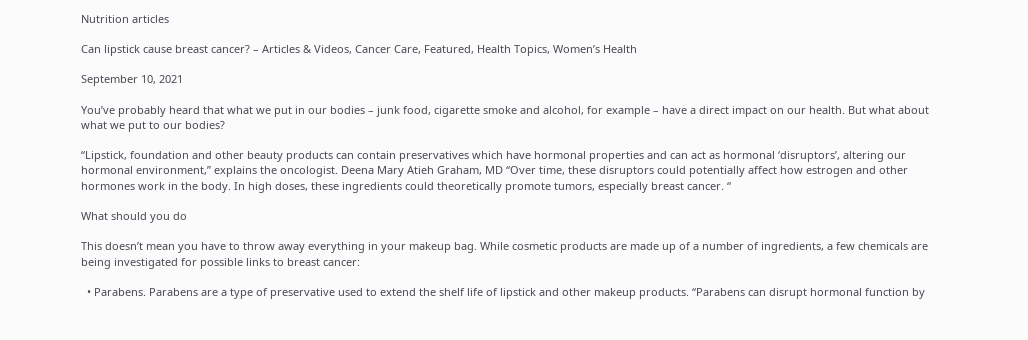Nutrition articles

Can lipstick cause breast cancer? – Articles & Videos, Cancer Care, Featured, Health Topics, Women’s Health

September 10, 2021

You’ve probably heard that what we put in our bodies – junk food, cigarette smoke and alcohol, for example – have a direct impact on our health. But what about what we put to our bodies?

“Lipstick, foundation and other beauty products can contain preservatives which have hormonal properties and can act as hormonal ‘disruptors’, altering our hormonal environment,” explains the oncologist. Deena Mary Atieh Graham, MD “Over time, these disruptors could potentially affect how estrogen and other hormones work in the body. In high doses, these ingredients could theoretically promote tumors, especially breast cancer. “

What should you do

This doesn’t mean you have to throw away everything in your makeup bag. While cosmetic products are made up of a number of ingredients, a few chemicals are being investigated for possible links to breast cancer:

  • Parabens. Parabens are a type of preservative used to extend the shelf life of lipstick and other makeup products. “Parabens can disrupt hormonal function by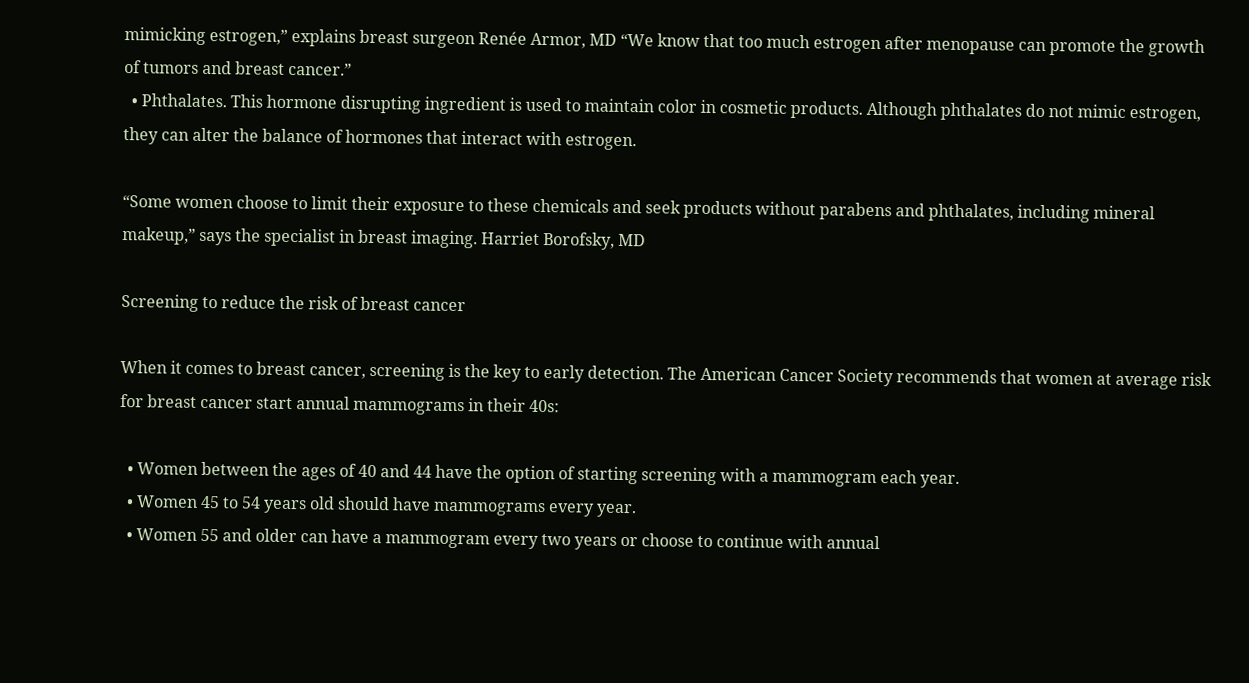mimicking estrogen,” explains breast surgeon Renée Armor, MD “We know that too much estrogen after menopause can promote the growth of tumors and breast cancer.”
  • Phthalates. This hormone disrupting ingredient is used to maintain color in cosmetic products. Although phthalates do not mimic estrogen, they can alter the balance of hormones that interact with estrogen.

“Some women choose to limit their exposure to these chemicals and seek products without parabens and phthalates, including mineral makeup,” says the specialist in breast imaging. Harriet Borofsky, MD

Screening to reduce the risk of breast cancer

When it comes to breast cancer, screening is the key to early detection. The American Cancer Society recommends that women at average risk for breast cancer start annual mammograms in their 40s:

  • Women between the ages of 40 and 44 have the option of starting screening with a mammogram each year.
  • Women 45 to 54 years old should have mammograms every year.
  • Women 55 and older can have a mammogram every two years or choose to continue with annual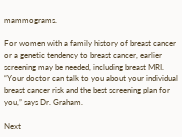mammograms.

For women with a family history of breast cancer or a genetic tendency to breast cancer, earlier screening may be needed, including breast MRI. “Your doctor can talk to you about your individual breast cancer risk and the best screening plan for you,” says Dr. Graham.

Next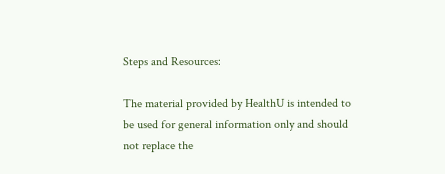Steps and Resources:

The material provided by HealthU is intended to be used for general information only and should not replace the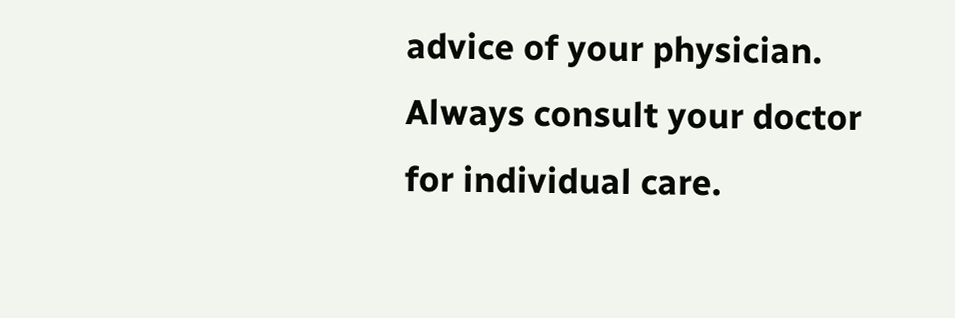advice of your physician. Always consult your doctor for individual care.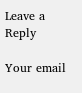Leave a Reply

Your email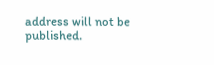address will not be published.